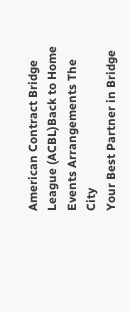American Contract Bridge League (ACBL)Back to Home
Events Arrangements The City
Your Best Partner in Bridge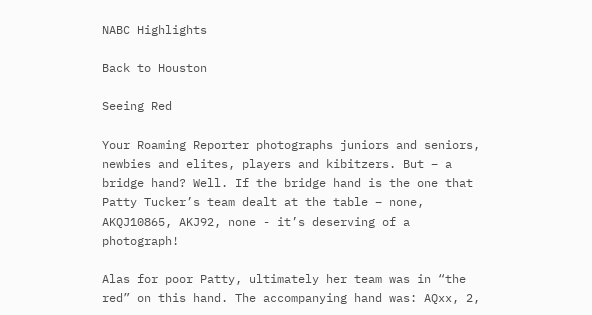NABC Highlights

Back to Houston

Seeing Red

Your Roaming Reporter photographs juniors and seniors, newbies and elites, players and kibitzers. But – a bridge hand? Well. If the bridge hand is the one that Patty Tucker’s team dealt at the table – none, AKQJ10865, AKJ92, none - it’s deserving of a photograph!

Alas for poor Patty, ultimately her team was in “the red” on this hand. The accompanying hand was: AQxx, 2,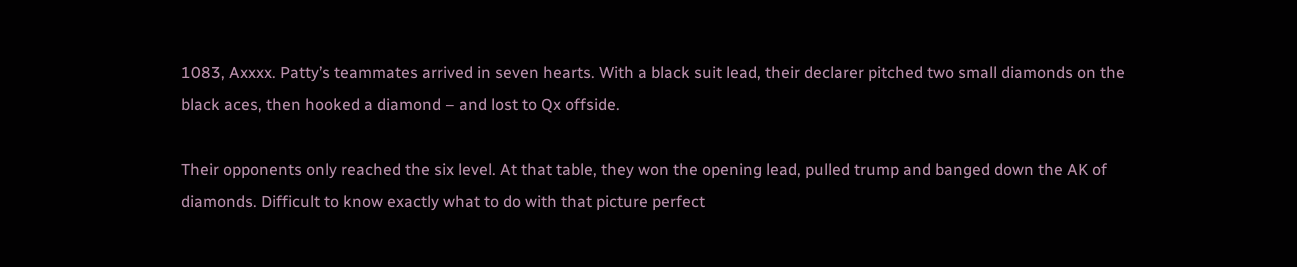1083, Axxxx. Patty’s teammates arrived in seven hearts. With a black suit lead, their declarer pitched two small diamonds on the black aces, then hooked a diamond – and lost to Qx offside.

Their opponents only reached the six level. At that table, they won the opening lead, pulled trump and banged down the AK of diamonds. Difficult to know exactly what to do with that picture perfect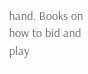hand. Books on how to bid and play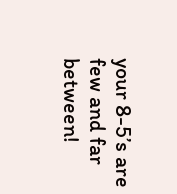your 8-5’s are few and far between!